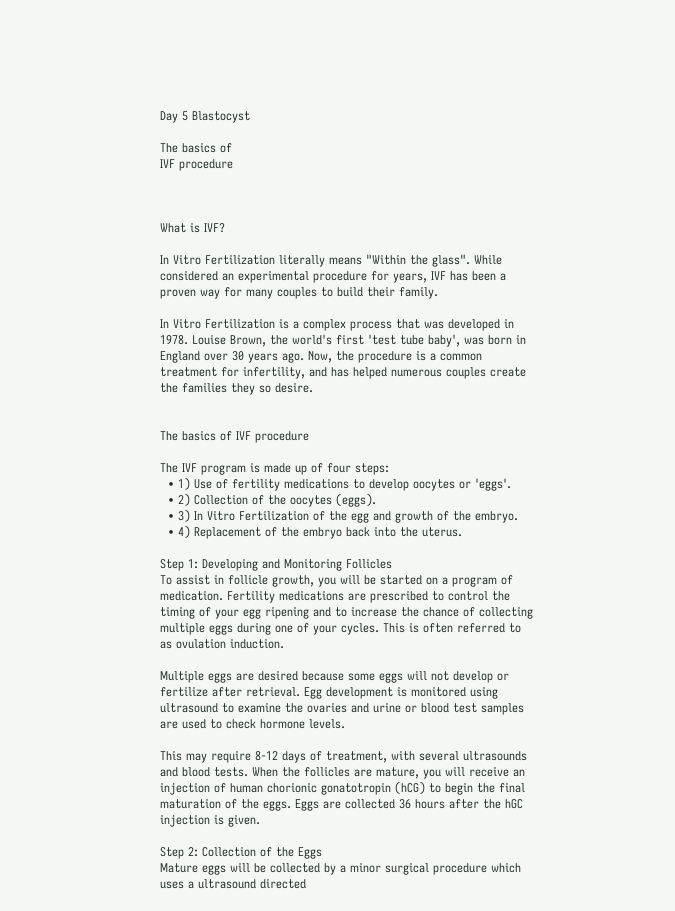Day 5 Blastocyst

The basics of
IVF procedure



What is IVF?

In Vitro Fertilization literally means "Within the glass". While considered an experimental procedure for years, IVF has been a proven way for many couples to build their family.

In Vitro Fertilization is a complex process that was developed in 1978. Louise Brown, the world's first 'test tube baby', was born in England over 30 years ago. Now, the procedure is a common treatment for infertility, and has helped numerous couples create the families they so desire.


The basics of IVF procedure

The IVF program is made up of four steps:
  • 1) Use of fertility medications to develop oocytes or 'eggs'.
  • 2) Collection of the oocytes (eggs).
  • 3) In Vitro Fertilization of the egg and growth of the embryo.
  • 4) Replacement of the embryo back into the uterus.

Step 1: Developing and Monitoring Follicles
To assist in follicle growth, you will be started on a program of medication. Fertility medications are prescribed to control the timing of your egg ripening and to increase the chance of collecting multiple eggs during one of your cycles. This is often referred to as ovulation induction.

Multiple eggs are desired because some eggs will not develop or fertilize after retrieval. Egg development is monitored using ultrasound to examine the ovaries and urine or blood test samples are used to check hormone levels.

This may require 8-12 days of treatment, with several ultrasounds and blood tests. When the follicles are mature, you will receive an injection of human chorionic gonatotropin (hCG) to begin the final maturation of the eggs. Eggs are collected 36 hours after the hGC injection is given.

Step 2: Collection of the Eggs
Mature eggs will be collected by a minor surgical procedure which uses a ultrasound directed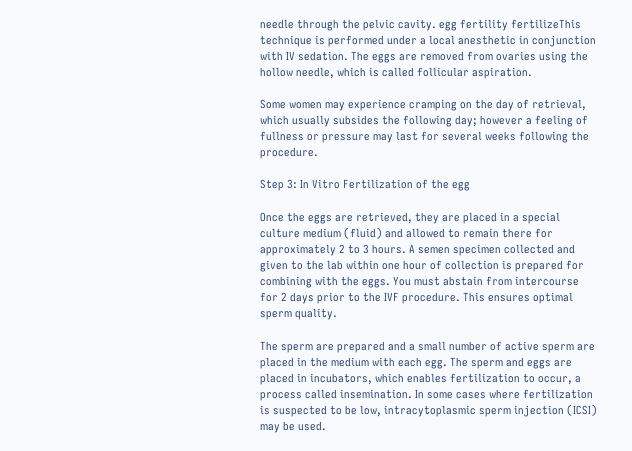needle through the pelvic cavity. egg fertility fertilizeThis technique is performed under a local anesthetic in conjunction with IV sedation. The eggs are removed from ovaries using the hollow needle, which is called follicular aspiration.

Some women may experience cramping on the day of retrieval, which usually subsides the following day; however a feeling of fullness or pressure may last for several weeks following the procedure.

Step 3: In Vitro Fertilization of the egg

Once the eggs are retrieved, they are placed in a special culture medium (fluid) and allowed to remain there for approximately 2 to 3 hours. A semen specimen collected and given to the lab within one hour of collection is prepared for combining with the eggs. You must abstain from intercourse for 2 days prior to the IVF procedure. This ensures optimal sperm quality.

The sperm are prepared and a small number of active sperm are placed in the medium with each egg. The sperm and eggs are placed in incubators, which enables fertilization to occur, a process called insemination. In some cases where fertilization is suspected to be low, intracytoplasmic sperm injection (ICSI) may be used.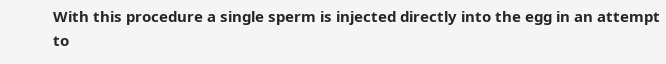With this procedure a single sperm is injected directly into the egg in an attempt to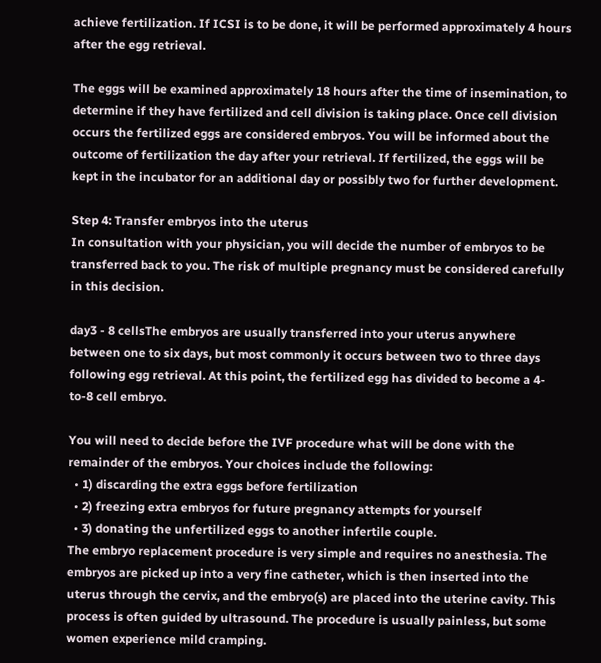achieve fertilization. If ICSI is to be done, it will be performed approximately 4 hours after the egg retrieval.

The eggs will be examined approximately 18 hours after the time of insemination, to determine if they have fertilized and cell division is taking place. Once cell division occurs the fertilized eggs are considered embryos. You will be informed about the outcome of fertilization the day after your retrieval. If fertilized, the eggs will be kept in the incubator for an additional day or possibly two for further development.

Step 4: Transfer embryos into the uterus
In consultation with your physician, you will decide the number of embryos to be transferred back to you. The risk of multiple pregnancy must be considered carefully in this decision.

day3 - 8 cellsThe embryos are usually transferred into your uterus anywhere between one to six days, but most commonly it occurs between two to three days following egg retrieval. At this point, the fertilized egg has divided to become a 4-to-8 cell embryo.

You will need to decide before the IVF procedure what will be done with the remainder of the embryos. Your choices include the following:
  • 1) discarding the extra eggs before fertilization
  • 2) freezing extra embryos for future pregnancy attempts for yourself
  • 3) donating the unfertilized eggs to another infertile couple.
The embryo replacement procedure is very simple and requires no anesthesia. The embryos are picked up into a very fine catheter, which is then inserted into the uterus through the cervix, and the embryo(s) are placed into the uterine cavity. This process is often guided by ultrasound. The procedure is usually painless, but some women experience mild cramping.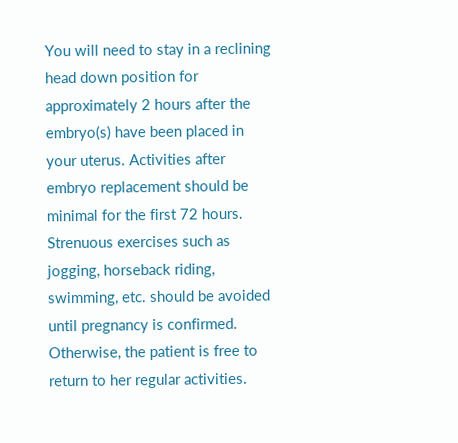You will need to stay in a reclining head down position for approximately 2 hours after the embryo(s) have been placed in your uterus. Activities after embryo replacement should be minimal for the first 72 hours. Strenuous exercises such as jogging, horseback riding, swimming, etc. should be avoided until pregnancy is confirmed. Otherwise, the patient is free to return to her regular activities.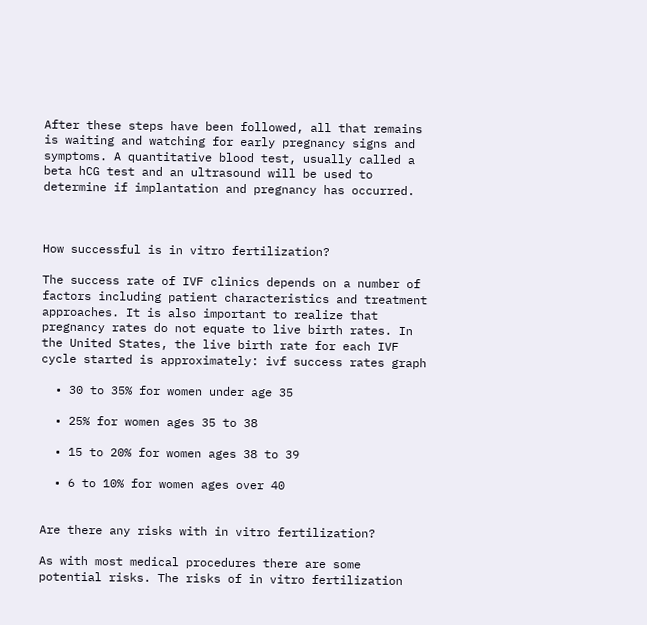After these steps have been followed, all that remains is waiting and watching for early pregnancy signs and symptoms. A quantitative blood test, usually called a beta hCG test and an ultrasound will be used to determine if implantation and pregnancy has occurred.



How successful is in vitro fertilization?

The success rate of IVF clinics depends on a number of factors including patient characteristics and treatment approaches. It is also important to realize that pregnancy rates do not equate to live birth rates. In the United States, the live birth rate for each IVF cycle started is approximately: ivf success rates graph

  • 30 to 35% for women under age 35

  • 25% for women ages 35 to 38

  • 15 to 20% for women ages 38 to 39

  • 6 to 10% for women ages over 40


Are there any risks with in vitro fertilization?

As with most medical procedures there are some potential risks. The risks of in vitro fertilization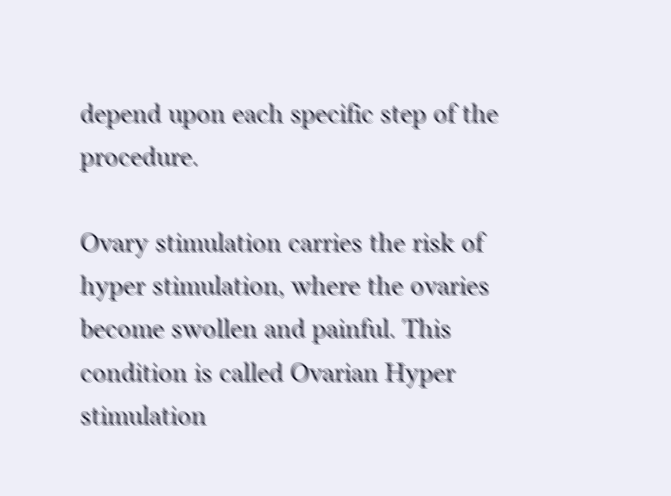depend upon each specific step of the procedure.

Ovary stimulation carries the risk of hyper stimulation, where the ovaries become swollen and painful. This condition is called Ovarian Hyper stimulation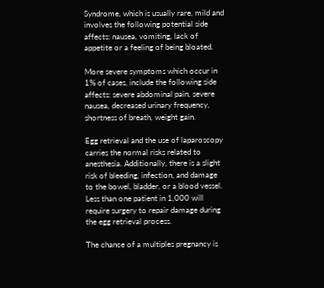Syndrome, which is usually rare, mild and involves the following potential side affects: nausea, vomiting, lack of appetite or a feeling of being bloated.

More severe symptoms which occur in 1% of cases, include the following side affects: severe abdominal pain, severe nausea, decreased urinary frequency, shortness of breath, weight gain.

Egg retrieval and the use of laparoscopy carries the normal risks related to anesthesia. Additionally, there is a slight risk of bleeding, infection, and damage to the bowel, bladder, or a blood vessel. Less than one patient in 1,000 will require surgery to repair damage during the egg retrieval process.

The chance of a multiples pregnancy is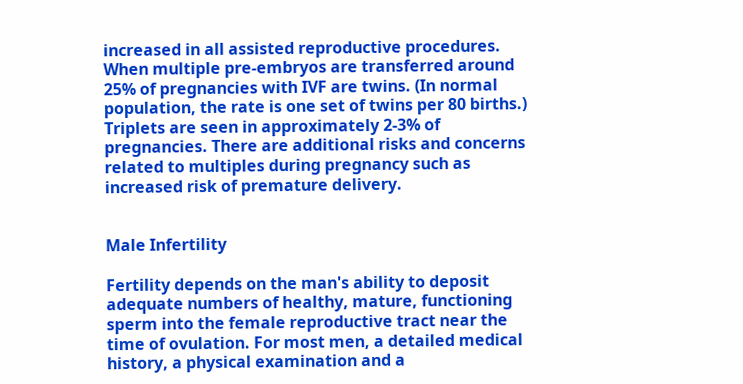increased in all assisted reproductive procedures. When multiple pre-embryos are transferred around 25% of pregnancies with IVF are twins. (In normal population, the rate is one set of twins per 80 births.) Triplets are seen in approximately 2-3% of pregnancies. There are additional risks and concerns related to multiples during pregnancy such as increased risk of premature delivery.


Male Infertility

Fertility depends on the man's ability to deposit adequate numbers of healthy, mature, functioning sperm into the female reproductive tract near the time of ovulation. For most men, a detailed medical history, a physical examination and a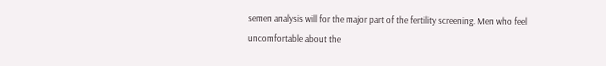semen analysis will for the major part of the fertility screening. Men who feel uncomfortable about the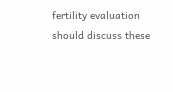fertility evaluation should discuss these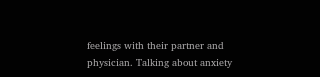feelings with their partner and physician. Talking about anxiety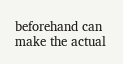beforehand can make the actual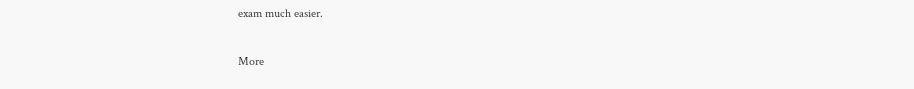exam much easier.

More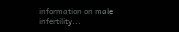information on male infertility...